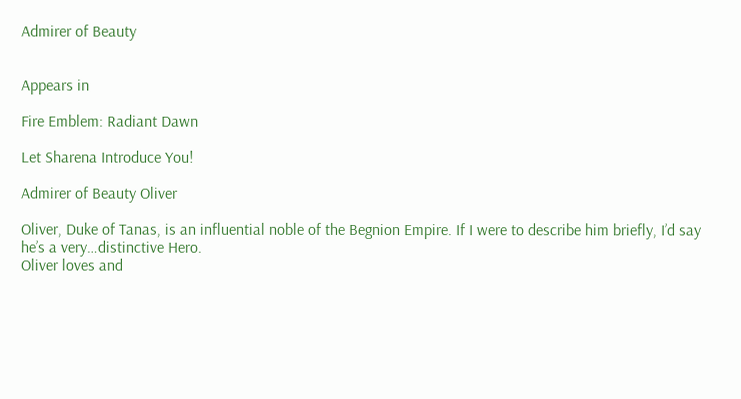Admirer of Beauty


Appears in

Fire Emblem: Radiant Dawn

Let Sharena Introduce You!

Admirer of Beauty Oliver

Oliver, Duke of Tanas, is an influential noble of the Begnion Empire. If I were to describe him briefly, I’d say he’s a very…distinctive Hero.
Oliver loves and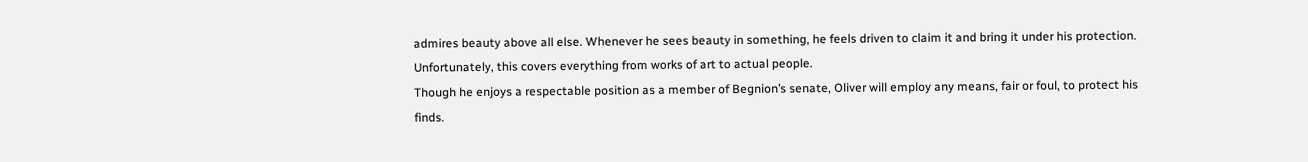admires beauty above all else. Whenever he sees beauty in something, he feels driven to claim it and bring it under his protection. Unfortunately, this covers everything from works of art to actual people.
Though he enjoys a respectable position as a member of Begnion’s senate, Oliver will employ any means, fair or foul, to protect his finds.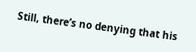Still, there’s no denying that his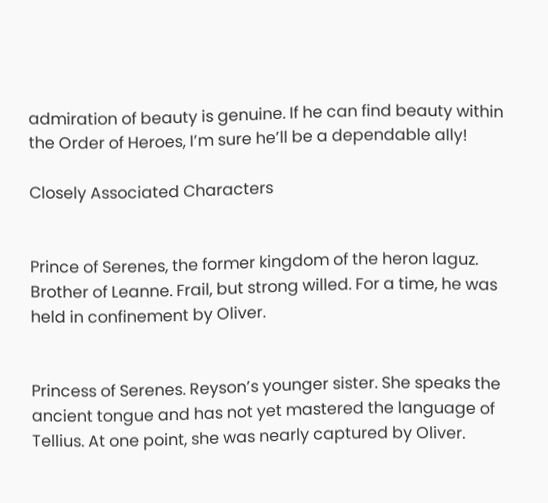admiration of beauty is genuine. If he can find beauty within the Order of Heroes, I’m sure he’ll be a dependable ally!

Closely Associated Characters


Prince of Serenes, the former kingdom of the heron laguz. Brother of Leanne. Frail, but strong willed. For a time, he was held in confinement by Oliver.


Princess of Serenes. Reyson’s younger sister. She speaks the ancient tongue and has not yet mastered the language of Tellius. At one point, she was nearly captured by Oliver.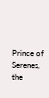Prince of Serenes, the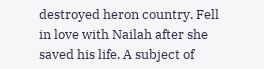destroyed heron country. Fell in love with Nailah after she saved his life. A subject of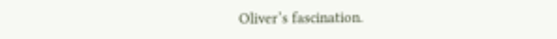Oliver’s fascination.